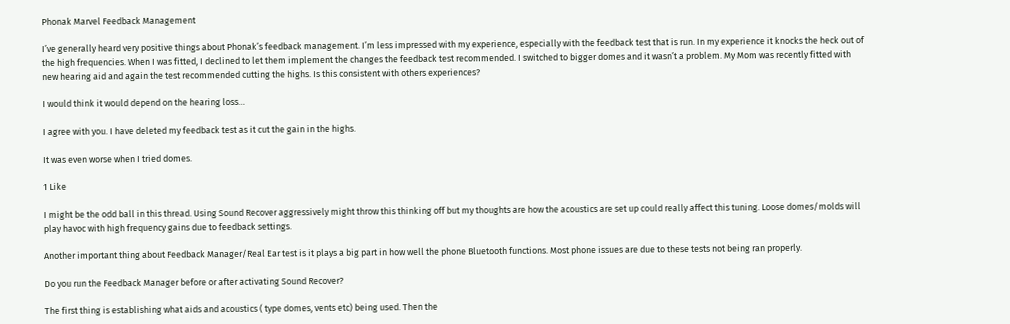Phonak Marvel Feedback Management

I’ve generally heard very positive things about Phonak’s feedback management. I’m less impressed with my experience, especially with the feedback test that is run. In my experience it knocks the heck out of the high frequencies. When I was fitted, I declined to let them implement the changes the feedback test recommended. I switched to bigger domes and it wasn’t a problem. My Mom was recently fitted with new hearing aid and again the test recommended cutting the highs. Is this consistent with others experiences?

I would think it would depend on the hearing loss…

I agree with you. I have deleted my feedback test as it cut the gain in the highs.

It was even worse when I tried domes.

1 Like

I might be the odd ball in this thread. Using Sound Recover aggressively might throw this thinking off but my thoughts are how the acoustics are set up could really affect this tuning. Loose domes/molds will play havoc with high frequency gains due to feedback settings.

Another important thing about Feedback Manager/Real Ear test is it plays a big part in how well the phone Bluetooth functions. Most phone issues are due to these tests not being ran properly.

Do you run the Feedback Manager before or after activating Sound Recover?

The first thing is establishing what aids and acoustics ( type domes, vents etc) being used. Then the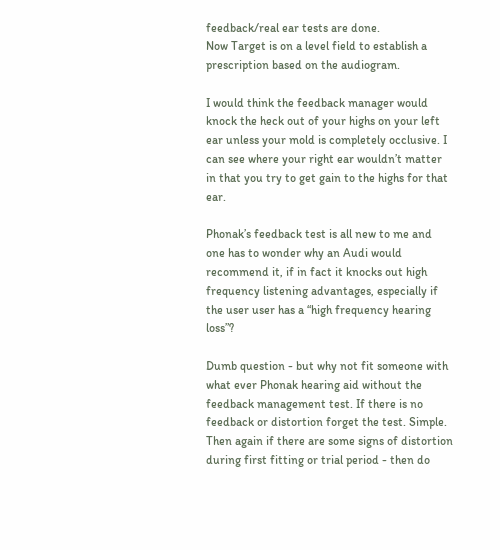feedback/real ear tests are done.
Now Target is on a level field to establish a prescription based on the audiogram.

I would think the feedback manager would knock the heck out of your highs on your left ear unless your mold is completely occlusive. I can see where your right ear wouldn’t matter in that you try to get gain to the highs for that ear.

Phonak’s feedback test is all new to me and one has to wonder why an Audi would recommend it, if in fact it knocks out high frequency listening advantages, especially if the user user has a “high frequency hearing loss”?

Dumb question - but why not fit someone with what ever Phonak hearing aid without the feedback management test. If there is no feedback or distortion forget the test. Simple.
Then again if there are some signs of distortion during first fitting or trial period - then do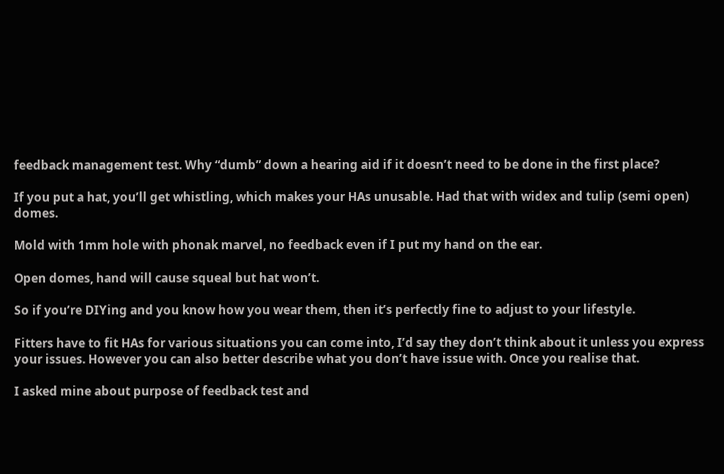feedback management test. Why “dumb” down a hearing aid if it doesn’t need to be done in the first place?

If you put a hat, you’ll get whistling, which makes your HAs unusable. Had that with widex and tulip (semi open) domes.

Mold with 1mm hole with phonak marvel, no feedback even if I put my hand on the ear.

Open domes, hand will cause squeal but hat won’t.

So if you’re DIYing and you know how you wear them, then it’s perfectly fine to adjust to your lifestyle.

Fitters have to fit HAs for various situations you can come into, I’d say they don’t think about it unless you express your issues. However you can also better describe what you don’t have issue with. Once you realise that.

I asked mine about purpose of feedback test and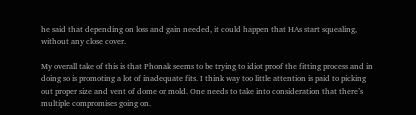he said that depending on loss and gain needed, it could happen that HAs start squealing, without any close cover.

My overall take of this is that Phonak seems to be trying to idiot proof the fitting process and in doing so is promoting a lot of inadequate fits. I think way too little attention is paid to picking out proper size and vent of dome or mold. One needs to take into consideration that there’s multiple compromises going on.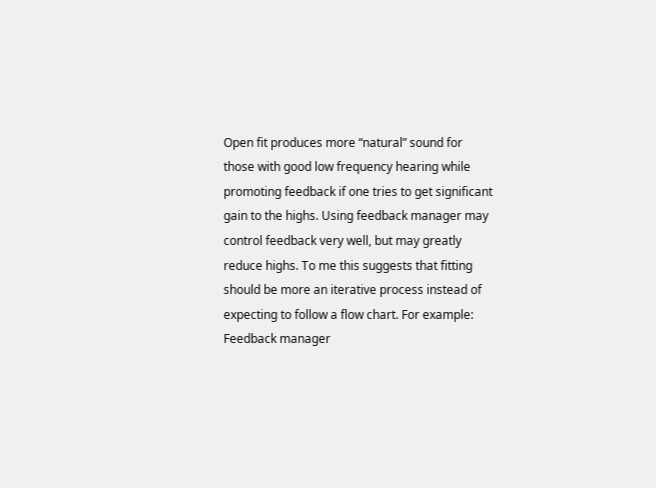Open fit produces more “natural” sound for those with good low frequency hearing while promoting feedback if one tries to get significant gain to the highs. Using feedback manager may control feedback very well, but may greatly reduce highs. To me this suggests that fitting should be more an iterative process instead of expecting to follow a flow chart. For example: Feedback manager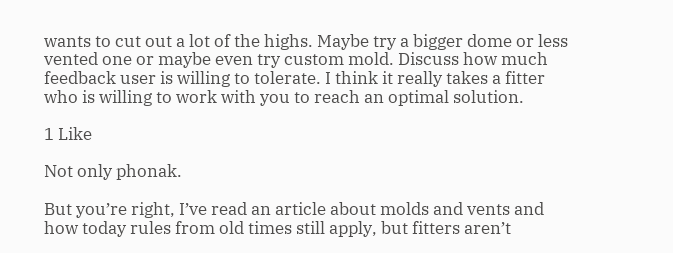wants to cut out a lot of the highs. Maybe try a bigger dome or less vented one or maybe even try custom mold. Discuss how much feedback user is willing to tolerate. I think it really takes a fitter who is willing to work with you to reach an optimal solution.

1 Like

Not only phonak.

But you’re right, I’ve read an article about molds and vents and how today rules from old times still apply, but fitters aren’t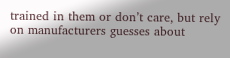trained in them or don’t care, but rely on manufacturers guesses about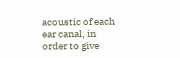acoustic of each ear canal, in order to give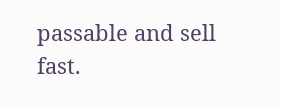passable and sell fast.